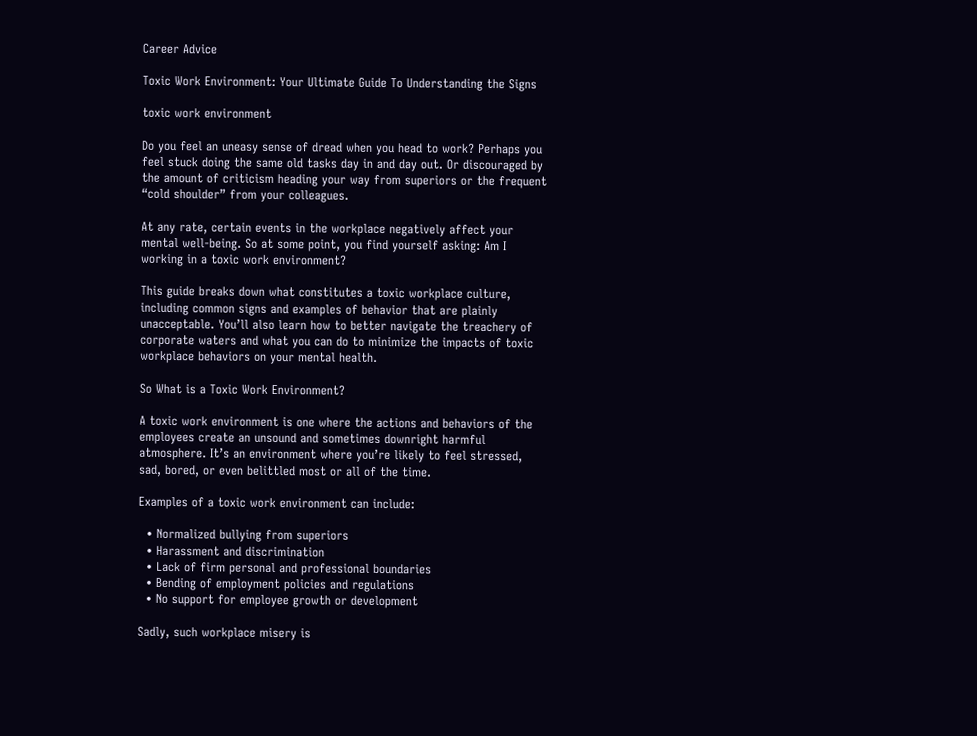Career Advice

Toxic Work Environment: Your Ultimate Guide To Understanding the Signs

toxic work environment

Do you feel an uneasy sense of dread when you head to work? Perhaps you feel stuck doing the same old tasks day in and day out. Or discouraged by the amount of criticism heading your way from superiors or the frequent “cold shoulder” from your colleagues.

At any rate, certain events in the workplace negatively affect your mental well-being. So at some point, you find yourself asking: Am I working in a toxic work environment?

This guide breaks down what constitutes a toxic workplace culture, including common signs and examples of behavior that are plainly unacceptable. You’ll also learn how to better navigate the treachery of corporate waters and what you can do to minimize the impacts of toxic workplace behaviors on your mental health.

So What is a Toxic Work Environment?

A toxic work environment is one where the actions and behaviors of the employees create an unsound and sometimes downright harmful atmosphere. It’s an environment where you’re likely to feel stressed, sad, bored, or even belittled most or all of the time.

Examples of a toxic work environment can include:

  • Normalized bullying from superiors
  • Harassment and discrimination
  • Lack of firm personal and professional boundaries
  • Bending of employment policies and regulations
  • No support for employee growth or development

Sadly, such workplace misery is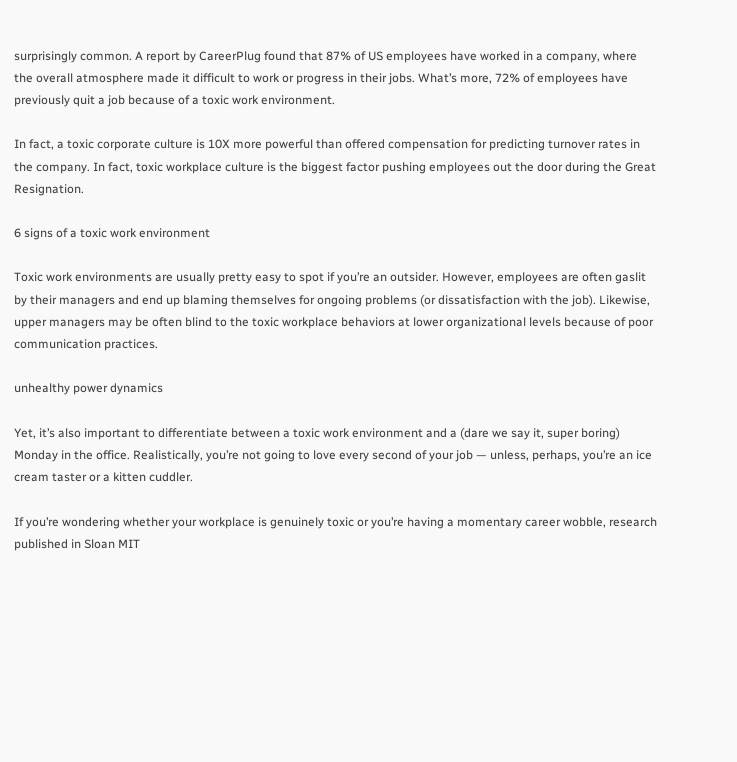surprisingly common. A report by CareerPlug found that 87% of US employees have worked in a company, where the overall atmosphere made it difficult to work or progress in their jobs. What’s more, 72% of employees have previously quit a job because of a toxic work environment.

In fact, a toxic corporate culture is 10X more powerful than offered compensation for predicting turnover rates in the company. In fact, toxic workplace culture is the biggest factor pushing employees out the door during the Great Resignation.

6 signs of a toxic work environment

Toxic work environments are usually pretty easy to spot if you’re an outsider. However, employees are often gaslit by their managers and end up blaming themselves for ongoing problems (or dissatisfaction with the job). Likewise, upper managers may be often blind to the toxic workplace behaviors at lower organizational levels because of poor communication practices.

unhealthy power dynamics

Yet, it’s also important to differentiate between a toxic work environment and a (dare we say it, super boring) Monday in the office. Realistically, you’re not going to love every second of your job — unless, perhaps, you’re an ice cream taster or a kitten cuddler.

If you’re wondering whether your workplace is genuinely toxic or you’re having a momentary career wobble, research published in Sloan MIT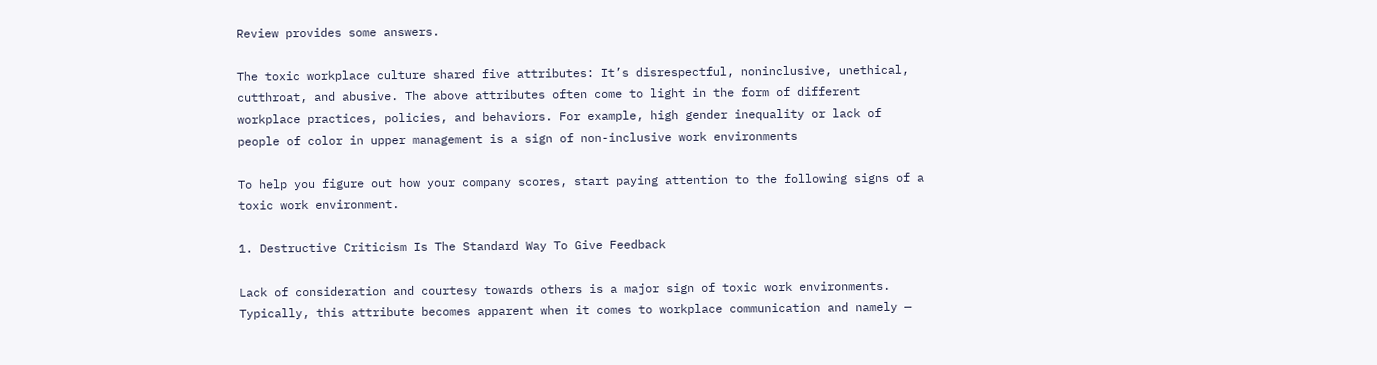Review provides some answers.

The toxic workplace culture shared five attributes: It’s disrespectful, noninclusive, unethical, cutthroat, and abusive. The above attributes often come to light in the form of different workplace practices, policies, and behaviors. For example, high gender inequality or lack of people of color in upper management is a sign of non-inclusive work environments

To help you figure out how your company scores, start paying attention to the following signs of a toxic work environment.

1. Destructive Criticism Is The Standard Way To Give Feedback

Lack of consideration and courtesy towards others is a major sign of toxic work environments. Typically, this attribute becomes apparent when it comes to workplace communication and namely —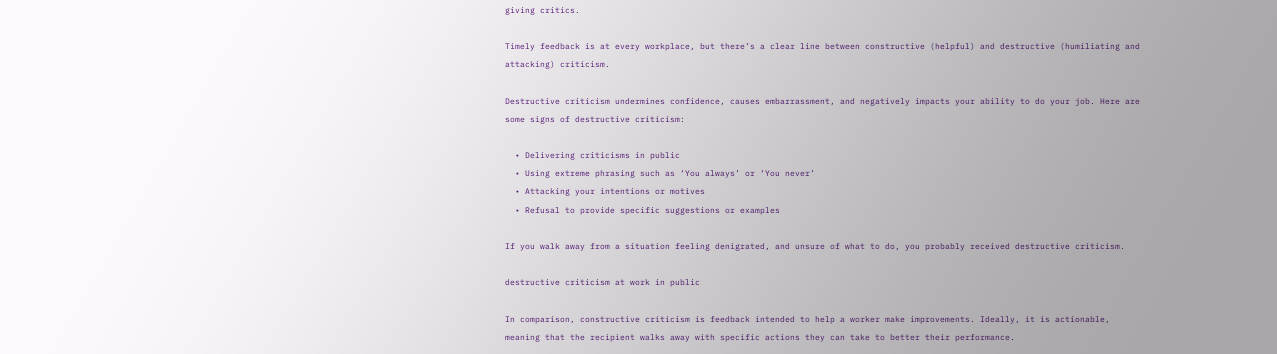giving critics.

Timely feedback is at every workplace, but there’s a clear line between constructive (helpful) and destructive (humiliating and attacking) criticism.

Destructive criticism undermines confidence, causes embarrassment, and negatively impacts your ability to do your job. Here are some signs of destructive criticism:

  • Delivering criticisms in public
  • Using extreme phrasing such as ‘You always’ or ‘You never’
  • Attacking your intentions or motives
  • Refusal to provide specific suggestions or examples

If you walk away from a situation feeling denigrated, and unsure of what to do, you probably received destructive criticism.

destructive criticism at work in public

In comparison, constructive criticism is feedback intended to help a worker make improvements. Ideally, it is actionable, meaning that the recipient walks away with specific actions they can take to better their performance.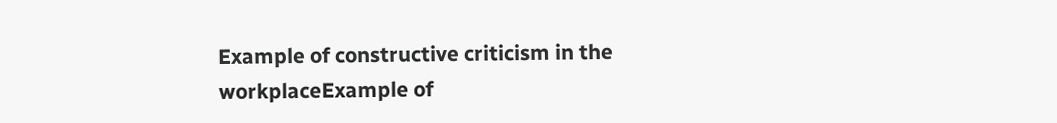Example of constructive criticism in the workplaceExample of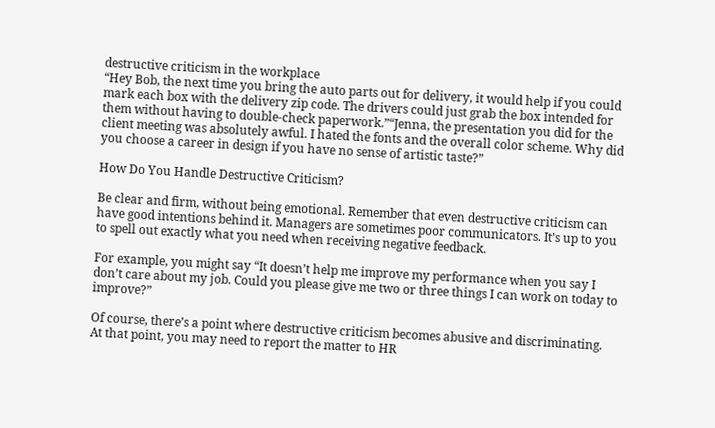destructive criticism in the workplace
“Hey Bob, the next time you bring the auto parts out for delivery, it would help if you could mark each box with the delivery zip code. The drivers could just grab the box intended for them without having to double-check paperwork.”“Jenna, the presentation you did for the client meeting was absolutely awful. I hated the fonts and the overall color scheme. Why did you choose a career in design if you have no sense of artistic taste?”

How Do You Handle Destructive Criticism?

Be clear and firm, without being emotional. Remember that even destructive criticism can have good intentions behind it. Managers are sometimes poor communicators. It’s up to you to spell out exactly what you need when receiving negative feedback.

For example, you might say “It doesn’t help me improve my performance when you say I don’t care about my job. Could you please give me two or three things I can work on today to improve?”

Of course, there’s a point where destructive criticism becomes abusive and discriminating. At that point, you may need to report the matter to HR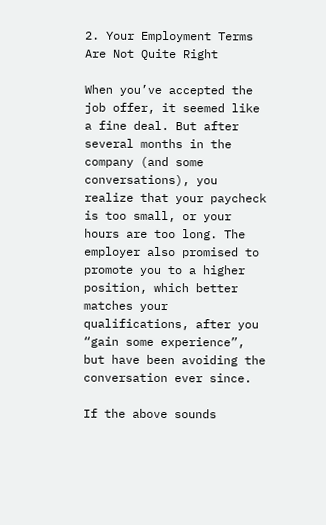2. Your Employment Terms Are Not Quite Right

When you’ve accepted the job offer, it seemed like a fine deal. But after several months in the company (and some conversations), you realize that your paycheck is too small, or your hours are too long. The employer also promised to promote you to a higher position, which better matches your qualifications, after you “gain some experience”, but have been avoiding the conversation ever since.

If the above sounds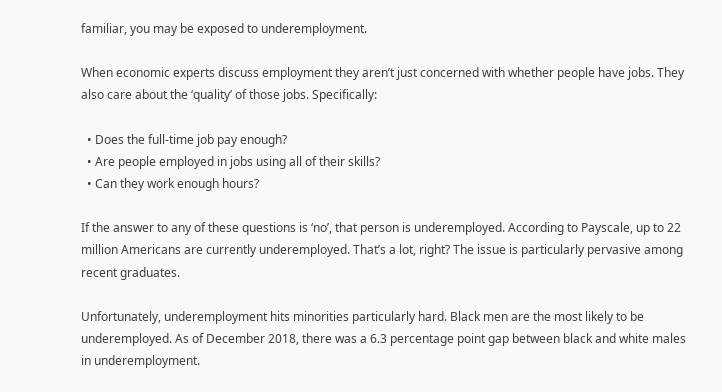familiar, you may be exposed to underemployment.

When economic experts discuss employment they aren’t just concerned with whether people have jobs. They also care about the ‘quality’ of those jobs. Specifically:

  • Does the full-time job pay enough?
  • Are people employed in jobs using all of their skills?
  • Can they work enough hours?

If the answer to any of these questions is ‘no’, that person is underemployed. According to Payscale, up to 22 million Americans are currently underemployed. That’s a lot, right? The issue is particularly pervasive among recent graduates.

Unfortunately, underemployment hits minorities particularly hard. Black men are the most likely to be underemployed. As of December 2018, there was a 6.3 percentage point gap between black and white males in underemployment.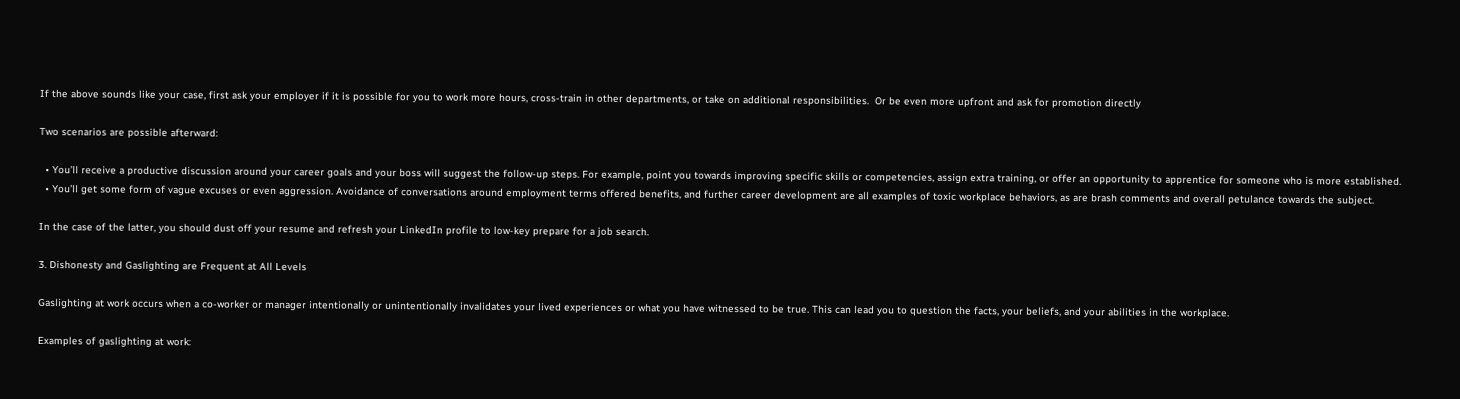If the above sounds like your case, first ask your employer if it is possible for you to work more hours, cross-train in other departments, or take on additional responsibilities.  Or be even more upfront and ask for promotion directly

Two scenarios are possible afterward:

  • You’ll receive a productive discussion around your career goals and your boss will suggest the follow-up steps. For example, point you towards improving specific skills or competencies, assign extra training, or offer an opportunity to apprentice for someone who is more established.
  • You’ll get some form of vague excuses or even aggression. Avoidance of conversations around employment terms offered benefits, and further career development are all examples of toxic workplace behaviors, as are brash comments and overall petulance towards the subject.

In the case of the latter, you should dust off your resume and refresh your LinkedIn profile to low-key prepare for a job search.

3. Dishonesty and Gaslighting are Frequent at All Levels

Gaslighting at work occurs when a co-worker or manager intentionally or unintentionally invalidates your lived experiences or what you have witnessed to be true. This can lead you to question the facts, your beliefs, and your abilities in the workplace.

Examples of gaslighting at work: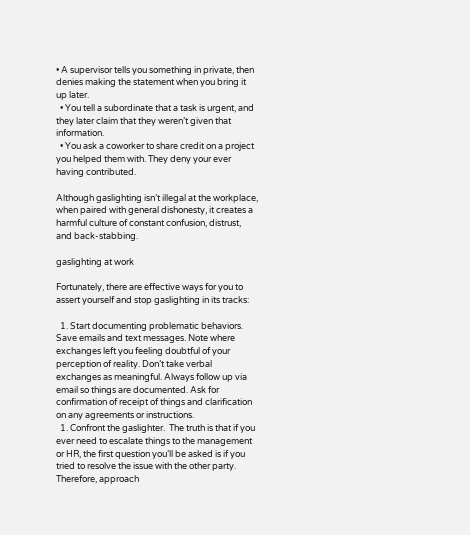• A supervisor tells you something in private, then denies making the statement when you bring it up later.
  • You tell a subordinate that a task is urgent, and they later claim that they weren’t given that information.
  • You ask a coworker to share credit on a project you helped them with. They deny your ever having contributed.

Although gaslighting isn’t illegal at the workplace, when paired with general dishonesty, it creates a harmful culture of constant confusion, distrust, and back-stabbing.

gaslighting at work

Fortunately, there are effective ways for you to assert yourself and stop gaslighting in its tracks:

  1. Start documenting problematic behaviors. Save emails and text messages. Note where exchanges left you feeling doubtful of your perception of reality. Don’t take verbal exchanges as meaningful. Always follow up via email so things are documented. Ask for confirmation of receipt of things and clarification on any agreements or instructions.
  1. Confront the gaslighter.  The truth is that if you ever need to escalate things to the management or HR, the first question you’ll be asked is if you tried to resolve the issue with the other party. Therefore, approach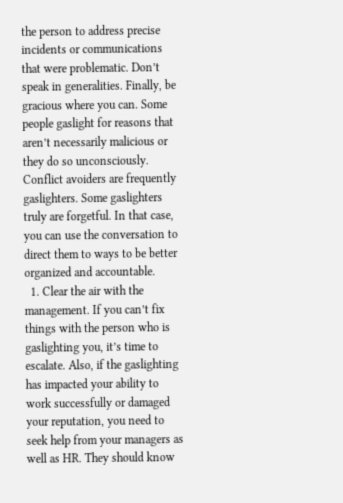the person to address precise incidents or communications that were problematic. Don’t speak in generalities. Finally, be gracious where you can. Some people gaslight for reasons that aren’t necessarily malicious or they do so unconsciously. Conflict avoiders are frequently gaslighters. Some gaslighters truly are forgetful. In that case, you can use the conversation to direct them to ways to be better organized and accountable.
  1. Clear the air with the management. If you can’t fix things with the person who is gaslighting you, it’s time to escalate. Also, if the gaslighting has impacted your ability to work successfully or damaged your reputation, you need to seek help from your managers as well as HR. They should know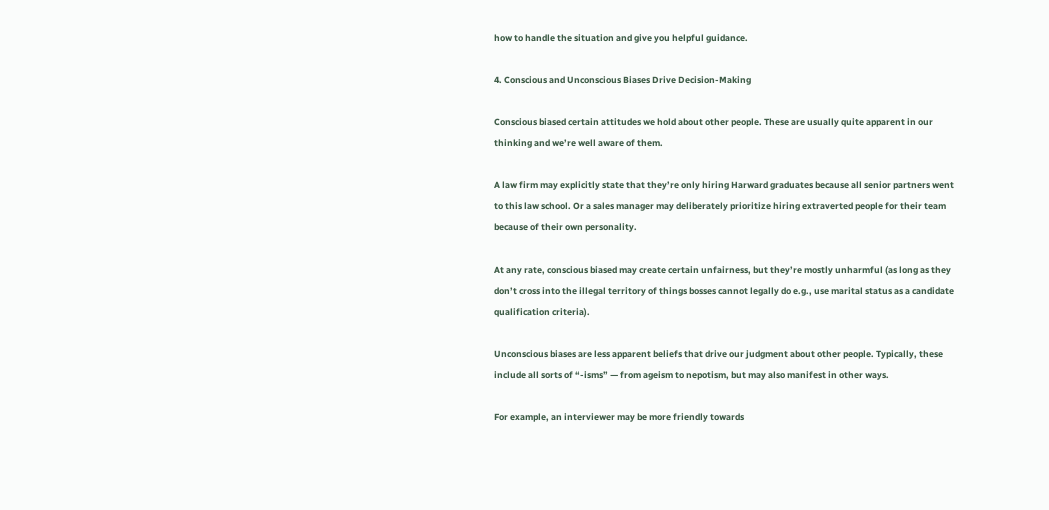how to handle the situation and give you helpful guidance.

4. Conscious and Unconscious Biases Drive Decision-Making

Conscious biased certain attitudes we hold about other people. These are usually quite apparent in our thinking and we’re well aware of them.

A law firm may explicitly state that they’re only hiring Harward graduates because all senior partners went to this law school. Or a sales manager may deliberately prioritize hiring extraverted people for their team because of their own personality.

At any rate, conscious biased may create certain unfairness, but they’re mostly unharmful (as long as they don’t cross into the illegal territory of things bosses cannot legally do e.g., use marital status as a candidate qualification criteria).

Unconscious biases are less apparent beliefs that drive our judgment about other people. Typically, these include all sorts of “-isms” — from ageism to nepotism, but may also manifest in other ways.

For example, an interviewer may be more friendly towards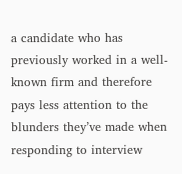a candidate who has previously worked in a well-known firm and therefore pays less attention to the blunders they’ve made when responding to interview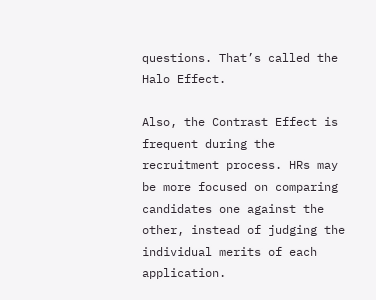questions. That’s called the Halo Effect.

Also, the Contrast Effect is frequent during the recruitment process. HRs may be more focused on comparing candidates one against the other, instead of judging the individual merits of each application.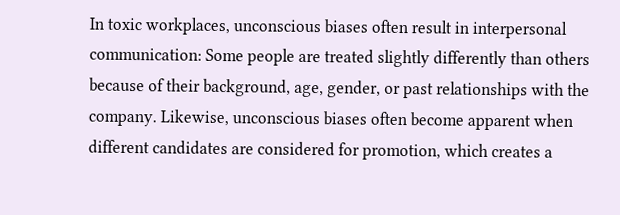In toxic workplaces, unconscious biases often result in interpersonal communication: Some people are treated slightly differently than others because of their background, age, gender, or past relationships with the company. Likewise, unconscious biases often become apparent when different candidates are considered for promotion, which creates a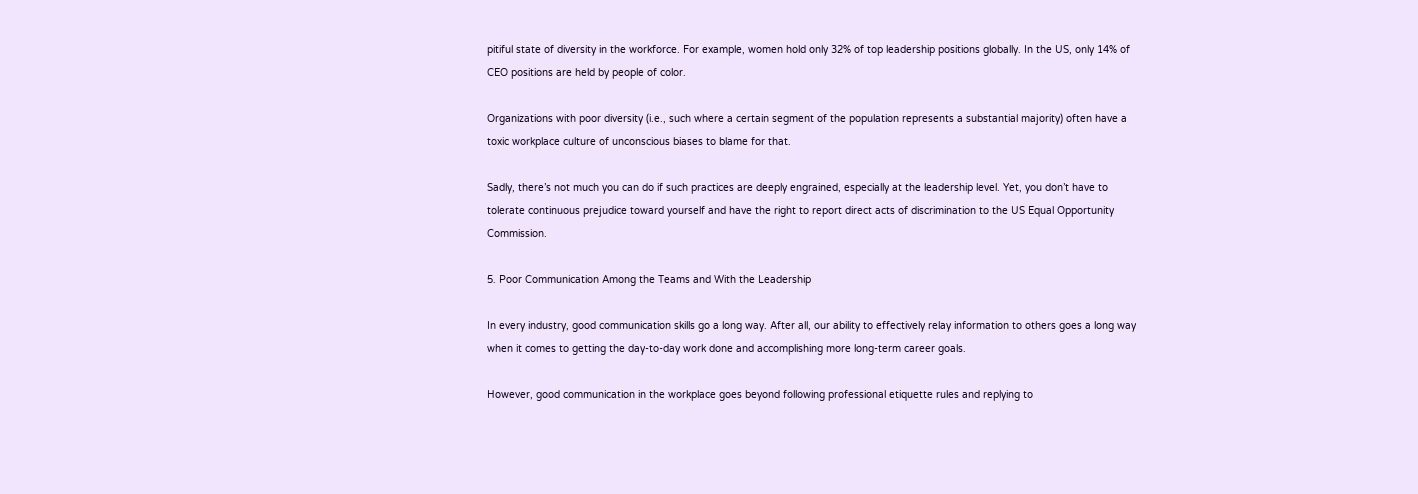pitiful state of diversity in the workforce. For example, women hold only 32% of top leadership positions globally. In the US, only 14% of CEO positions are held by people of color.

Organizations with poor diversity (i.e., such where a certain segment of the population represents a substantial majority) often have a toxic workplace culture of unconscious biases to blame for that.

Sadly, there’s not much you can do if such practices are deeply engrained, especially at the leadership level. Yet, you don’t have to tolerate continuous prejudice toward yourself and have the right to report direct acts of discrimination to the US Equal Opportunity Commission.

5. Poor Communication Among the Teams and With the Leadership

In every industry, good communication skills go a long way. After all, our ability to effectively relay information to others goes a long way when it comes to getting the day-to-day work done and accomplishing more long-term career goals.

However, good communication in the workplace goes beyond following professional etiquette rules and replying to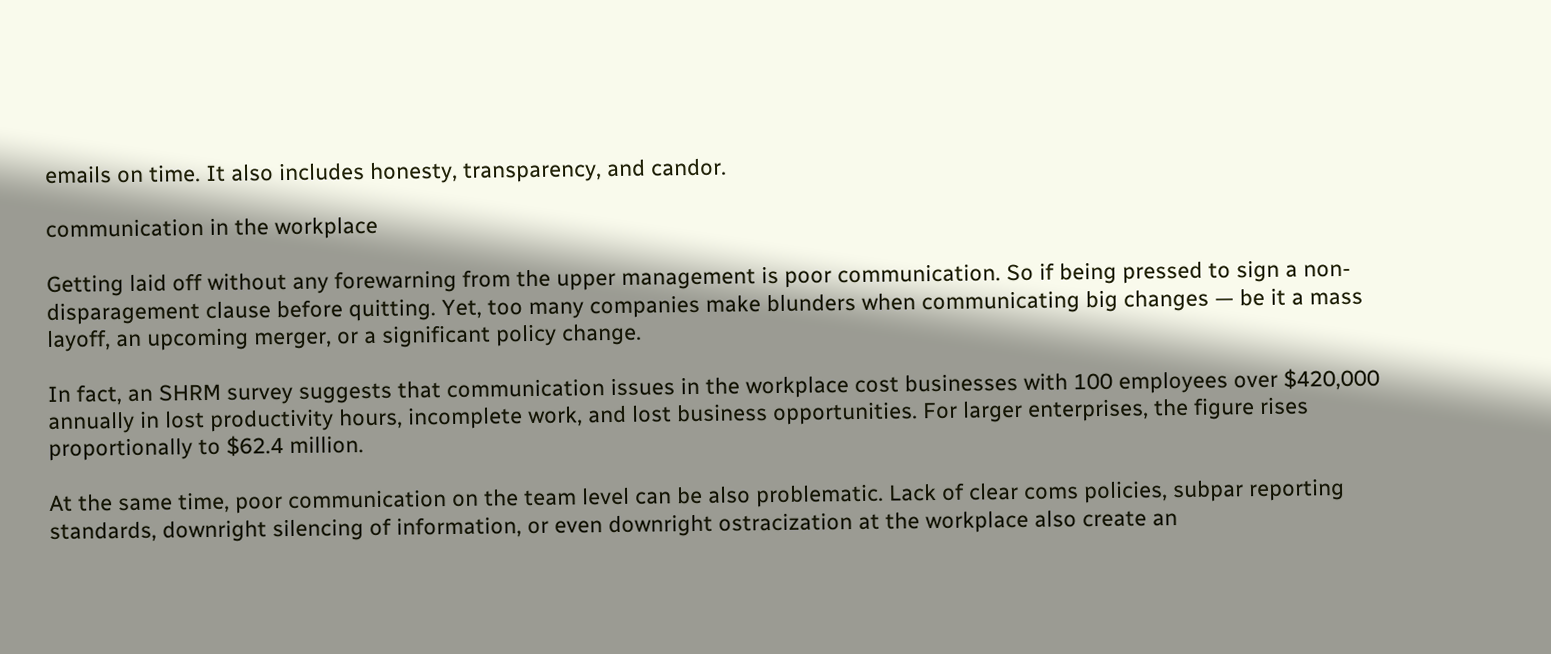emails on time. It also includes honesty, transparency, and candor.

communication in the workplace

Getting laid off without any forewarning from the upper management is poor communication. So if being pressed to sign a non-disparagement clause before quitting. Yet, too many companies make blunders when communicating big changes — be it a mass layoff, an upcoming merger, or a significant policy change.

In fact, an SHRM survey suggests that communication issues in the workplace cost businesses with 100 employees over $420,000 annually in lost productivity hours, incomplete work, and lost business opportunities. For larger enterprises, the figure rises proportionally to $62.4 million.

At the same time, poor communication on the team level can be also problematic. Lack of clear coms policies, subpar reporting standards, downright silencing of information, or even downright ostracization at the workplace also create an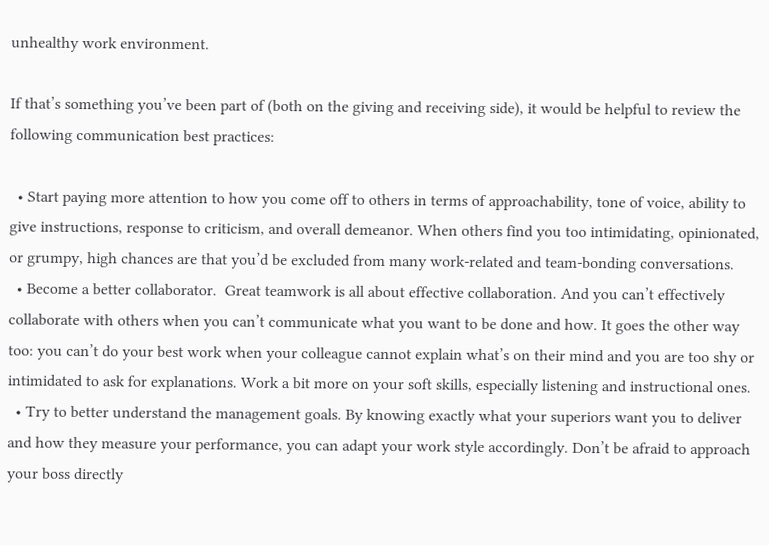unhealthy work environment.

If that’s something you’ve been part of (both on the giving and receiving side), it would be helpful to review the following communication best practices:

  • Start paying more attention to how you come off to others in terms of approachability, tone of voice, ability to give instructions, response to criticism, and overall demeanor. When others find you too intimidating, opinionated, or grumpy, high chances are that you’d be excluded from many work-related and team-bonding conversations.
  • Become a better collaborator.  Great teamwork is all about effective collaboration. And you can’t effectively collaborate with others when you can’t communicate what you want to be done and how. It goes the other way too: you can’t do your best work when your colleague cannot explain what’s on their mind and you are too shy or intimidated to ask for explanations. Work a bit more on your soft skills, especially listening and instructional ones.
  • Try to better understand the management goals. By knowing exactly what your superiors want you to deliver and how they measure your performance, you can adapt your work style accordingly. Don’t be afraid to approach your boss directly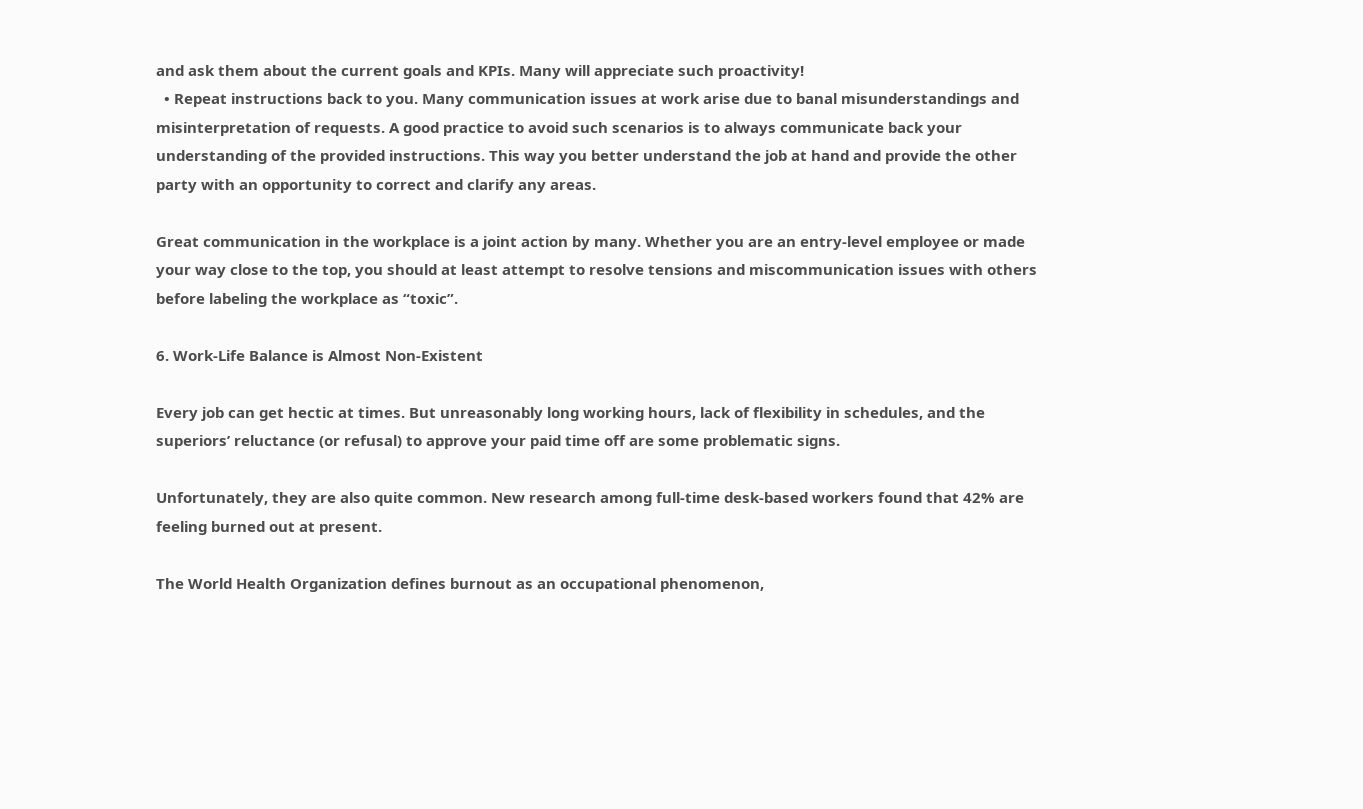and ask them about the current goals and KPIs. Many will appreciate such proactivity!
  • Repeat instructions back to you. Many communication issues at work arise due to banal misunderstandings and misinterpretation of requests. A good practice to avoid such scenarios is to always communicate back your understanding of the provided instructions. This way you better understand the job at hand and provide the other party with an opportunity to correct and clarify any areas.

Great communication in the workplace is a joint action by many. Whether you are an entry-level employee or made your way close to the top, you should at least attempt to resolve tensions and miscommunication issues with others before labeling the workplace as “toxic”.

6. Work-Life Balance is Almost Non-Existent

Every job can get hectic at times. But unreasonably long working hours, lack of flexibility in schedules, and the superiors’ reluctance (or refusal) to approve your paid time off are some problematic signs.

Unfortunately, they are also quite common. New research among full-time desk-based workers found that 42% are feeling burned out at present.

The World Health Organization defines burnout as an occupational phenomenon,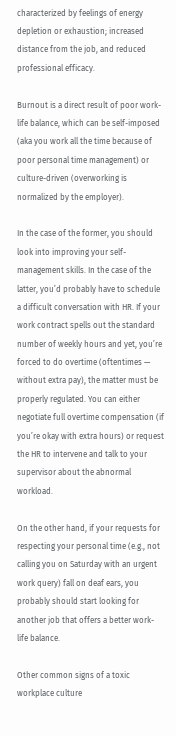characterized by feelings of energy depletion or exhaustion; increased distance from the job, and reduced professional efficacy.

Burnout is a direct result of poor work-life balance, which can be self-imposed (aka you work all the time because of poor personal time management) or culture-driven (overworking is normalized by the employer).

In the case of the former, you should look into improving your self-management skills. In the case of the latter, you’d probably have to schedule a difficult conversation with HR. If your work contract spells out the standard number of weekly hours and yet, you’re forced to do overtime (oftentimes — without extra pay), the matter must be properly regulated. You can either negotiate full overtime compensation (if you’re okay with extra hours) or request the HR to intervene and talk to your supervisor about the abnormal workload.

On the other hand, if your requests for respecting your personal time (e.g., not calling you on Saturday with an urgent work query) fall on deaf ears, you probably should start looking for another job that offers a better work-life balance.

Other common signs of a toxic workplace culture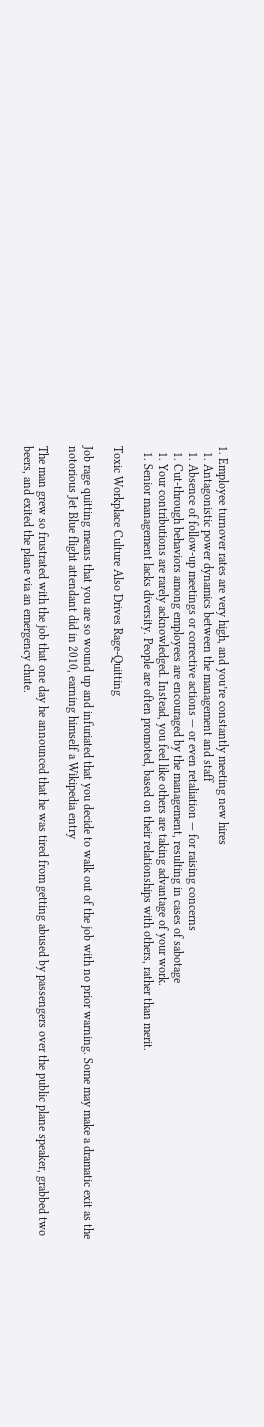1. Employee turnover rates are very high, and you’re constantly meeting new hires
  1. Antagonistic power dynamics between the management and staff
  1. Absence of follow-up meetings or corrective actions — or even retaliation — for raising concerns
  1. Cut-through behaviors among employees are encouraged by the management, resulting in cases of sabotage
  1. Your contributions are rarely acknowledged. Instead, you feel like others are taking advantage of your work.
  1. Senior management lacks diversity. People are often promoted, based on their relationships with others, rather than merit.

Toxic Workplace Culture Also Drives Rage-Quitting

Job rage quitting means that you are so wound up and infuriated that you decide to walk out of the job with no prior warning. Some may make a dramatic exit as the notorious Jet Blue flight attendant did in 2010, earning himself a Wikipedia entry

The man grew so frustrated with the job that one day he announced that he was tired from getting abused by passengers over the public plane speaker, grabbed two beers, and exited the plane via an emergency chute.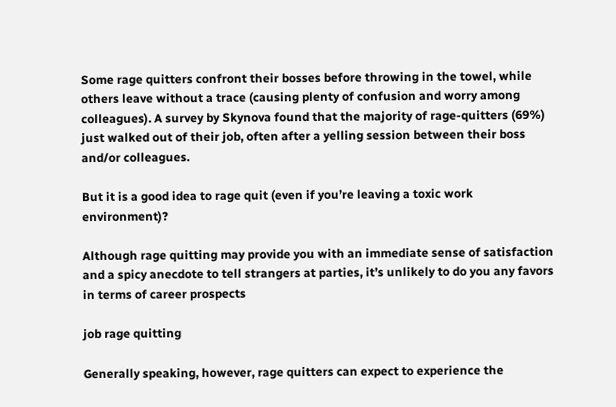Some rage quitters confront their bosses before throwing in the towel, while others leave without a trace (causing plenty of confusion and worry among colleagues). A survey by Skynova found that the majority of rage-quitters (69%) just walked out of their job, often after a yelling session between their boss and/or colleagues.

But it is a good idea to rage quit (even if you’re leaving a toxic work environment)?

Although rage quitting may provide you with an immediate sense of satisfaction and a spicy anecdote to tell strangers at parties, it’s unlikely to do you any favors in terms of career prospects

job rage quitting

Generally speaking, however, rage quitters can expect to experience the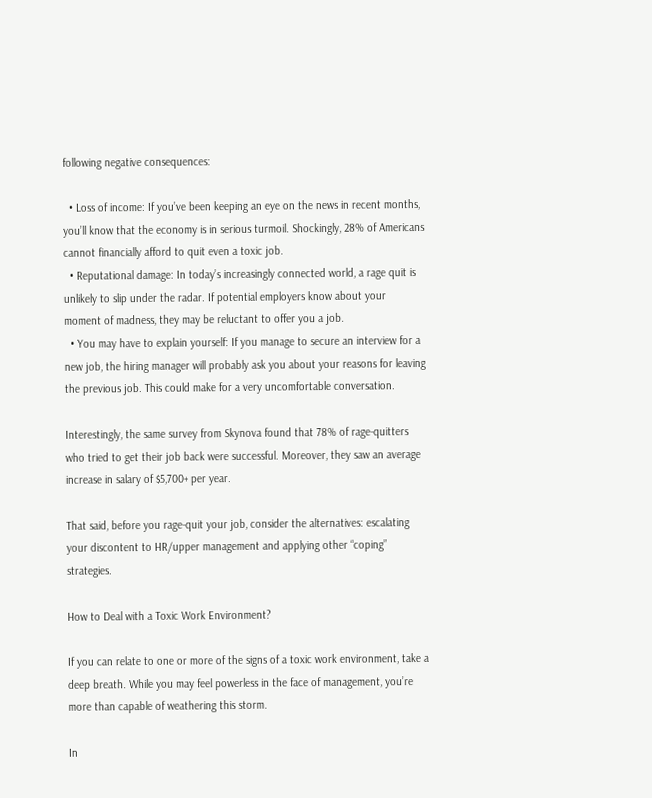following negative consequences:

  • Loss of income: If you’ve been keeping an eye on the news in recent months, you’ll know that the economy is in serious turmoil. Shockingly, 28% of Americans cannot financially afford to quit even a toxic job.
  • Reputational damage: In today’s increasingly connected world, a rage quit is unlikely to slip under the radar. If potential employers know about your moment of madness, they may be reluctant to offer you a job.
  • You may have to explain yourself: If you manage to secure an interview for a new job, the hiring manager will probably ask you about your reasons for leaving the previous job. This could make for a very uncomfortable conversation.

Interestingly, the same survey from Skynova found that 78% of rage-quitters who tried to get their job back were successful. Moreover, they saw an average increase in salary of $5,700+ per year.

That said, before you rage-quit your job, consider the alternatives: escalating your discontent to HR/upper management and applying other “coping” strategies.

How to Deal with a Toxic Work Environment?

If you can relate to one or more of the signs of a toxic work environment, take a deep breath. While you may feel powerless in the face of management, you’re more than capable of weathering this storm.

In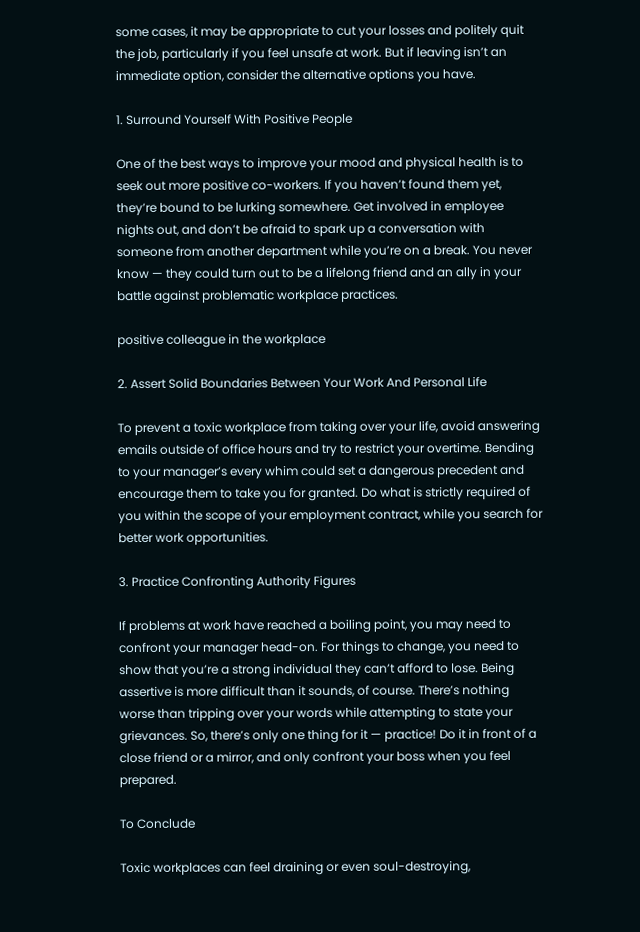some cases, it may be appropriate to cut your losses and politely quit the job, particularly if you feel unsafe at work. But if leaving isn’t an immediate option, consider the alternative options you have.

1. Surround Yourself With Positive People

One of the best ways to improve your mood and physical health is to seek out more positive co-workers. If you haven’t found them yet, they’re bound to be lurking somewhere. Get involved in employee nights out, and don’t be afraid to spark up a conversation with someone from another department while you’re on a break. You never know — they could turn out to be a lifelong friend and an ally in your battle against problematic workplace practices.

positive colleague in the workplace

2. Assert Solid Boundaries Between Your Work And Personal Life

To prevent a toxic workplace from taking over your life, avoid answering emails outside of office hours and try to restrict your overtime. Bending to your manager’s every whim could set a dangerous precedent and encourage them to take you for granted. Do what is strictly required of you within the scope of your employment contract, while you search for better work opportunities.

3. Practice Confronting Authority Figures

If problems at work have reached a boiling point, you may need to confront your manager head-on. For things to change, you need to show that you’re a strong individual they can’t afford to lose. Being assertive is more difficult than it sounds, of course. There’s nothing worse than tripping over your words while attempting to state your grievances. So, there’s only one thing for it — practice! Do it in front of a close friend or a mirror, and only confront your boss when you feel prepared.

To Conclude

Toxic workplaces can feel draining or even soul-destroying,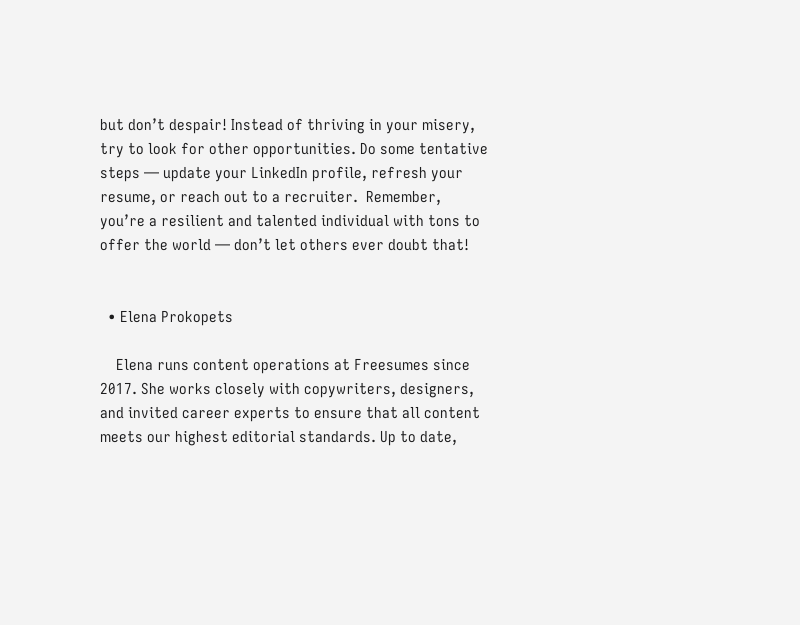but don’t despair! Instead of thriving in your misery, try to look for other opportunities. Do some tentative steps — update your LinkedIn profile, refresh your resume, or reach out to a recruiter.  Remember, you’re a resilient and talented individual with tons to offer the world — don’t let others ever doubt that!


  • Elena Prokopets

    Elena runs content operations at Freesumes since 2017. She works closely with copywriters, designers, and invited career experts to ensure that all content meets our highest editorial standards. Up to date,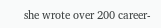she wrote over 200 career-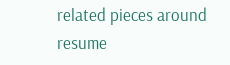related pieces around resume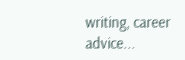writing, career advice...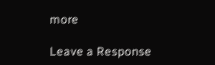more

Leave a Response